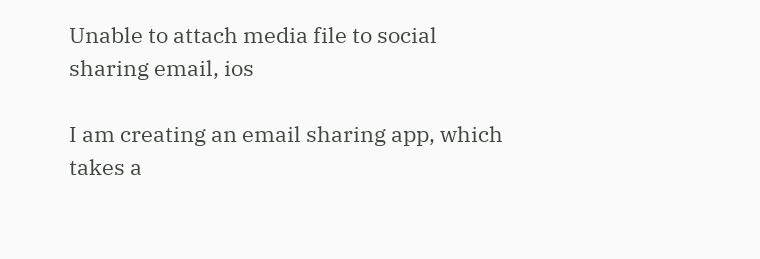Unable to attach media file to social sharing email, ios

I am creating an email sharing app, which takes a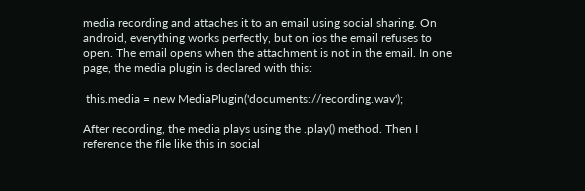media recording and attaches it to an email using social sharing. On android, everything works perfectly, but on ios the email refuses to open. The email opens when the attachment is not in the email. In one page, the media plugin is declared with this:

 this.media = new MediaPlugin('documents://recording.wav');

After recording, the media plays using the .play() method. Then I reference the file like this in social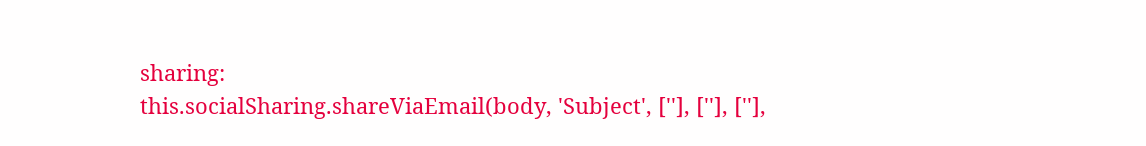sharing:
this.socialSharing.shareViaEmail(body, 'Subject', [''], [''], [''],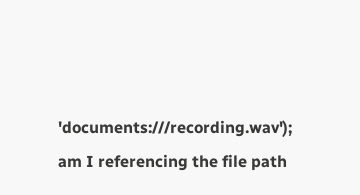'documents:///recording.wav');
am I referencing the file path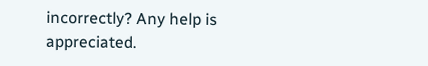incorrectly? Any help is appreciated.